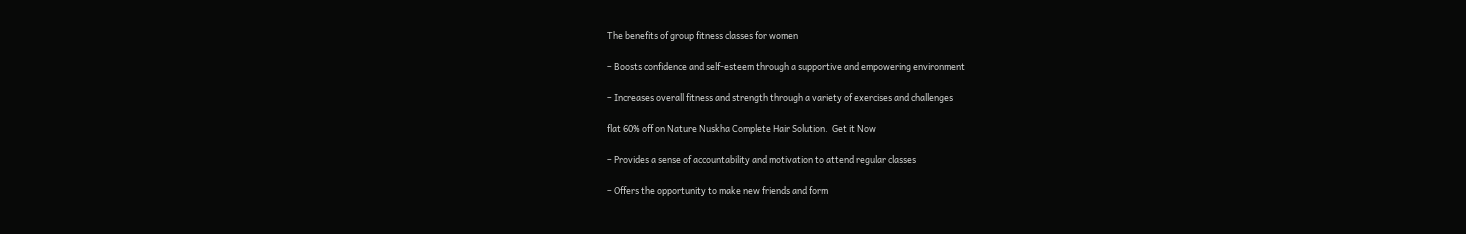The benefits of group fitness classes for women

– Boosts confidence and self-esteem through a supportive and empowering environment

– Increases overall fitness and strength through a variety of exercises and challenges

flat 60% off on Nature Nuskha Complete Hair Solution.  Get it Now

– Provides a sense of accountability and motivation to attend regular classes

– Offers the opportunity to make new friends and form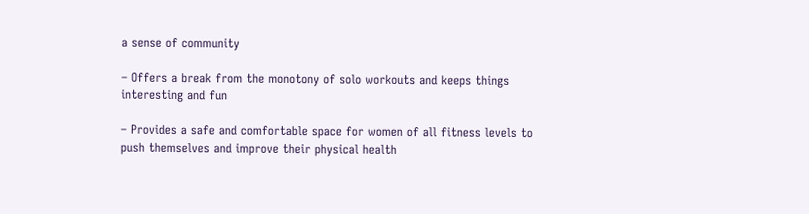a sense of community

– Offers a break from the monotony of solo workouts and keeps things interesting and fun

– Provides a safe and comfortable space for women of all fitness levels to push themselves and improve their physical health